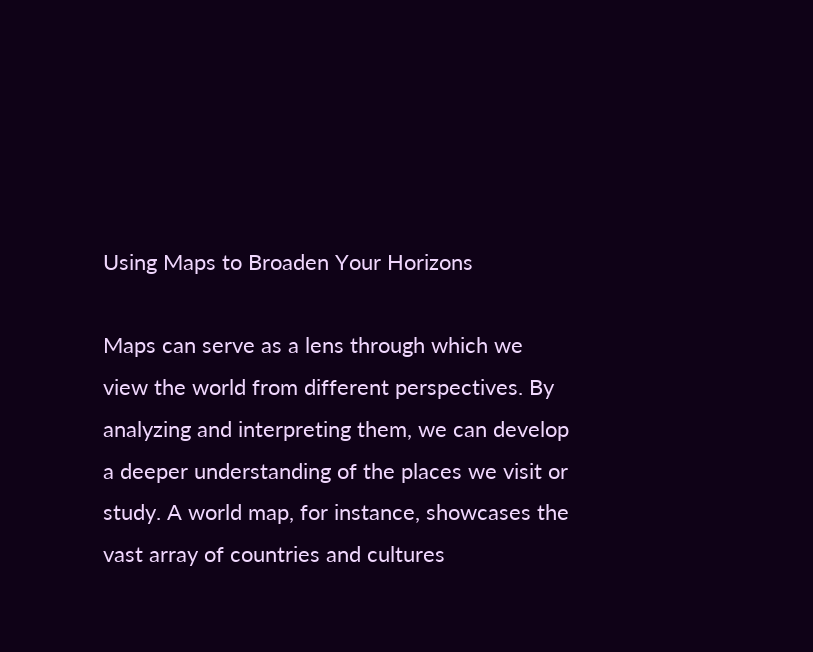Using Maps to Broaden Your Horizons

Maps can serve as a lens through which we view the world from different perspectives. By analyzing and interpreting them, we can develop a deeper understanding of the places we visit or study. A world map, for instance, showcases the vast array of countries and cultures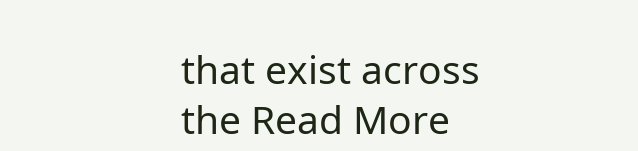that exist across the Read More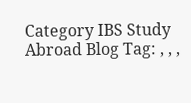Category IBS Study Abroad Blog Tag: , , ,